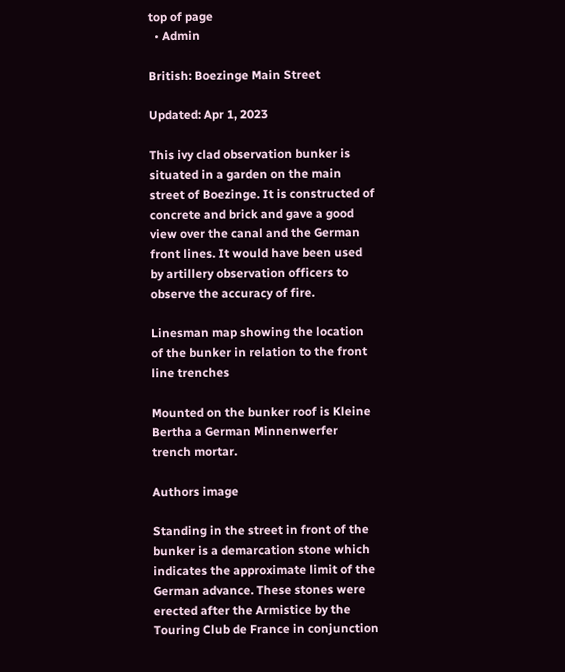top of page
  • Admin

British: Boezinge Main Street

Updated: Apr 1, 2023

This ivy clad observation bunker is situated in a garden on the main street of Boezinge. It is constructed of concrete and brick and gave a good view over the canal and the German front lines. It would have been used by artillery observation officers to observe the accuracy of fire.

Linesman map showing the location of the bunker in relation to the front line trenches

Mounted on the bunker roof is Kleine Bertha a German Minnenwerfer trench mortar.

Authors image

Standing in the street in front of the bunker is a demarcation stone which indicates the approximate limit of the German advance. These stones were erected after the Armistice by the Touring Club de France in conjunction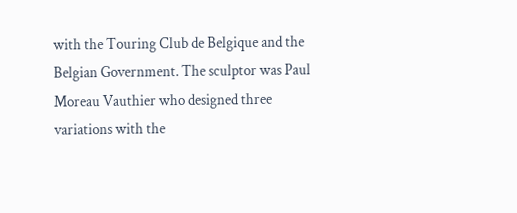with the Touring Club de Belgique and the Belgian Government. The sculptor was Paul Moreau Vauthier who designed three variations with the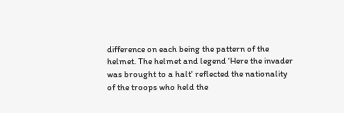difference on each being the pattern of the helmet. The helmet and legend 'Here the invader was brought to a halt' reflected the nationality of the troops who held the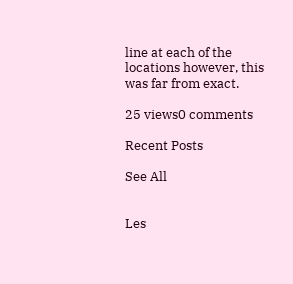line at each of the locations however, this was far from exact.

25 views0 comments

Recent Posts

See All


Les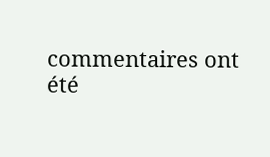commentaires ont été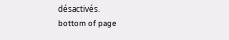désactivés.
bottom of page